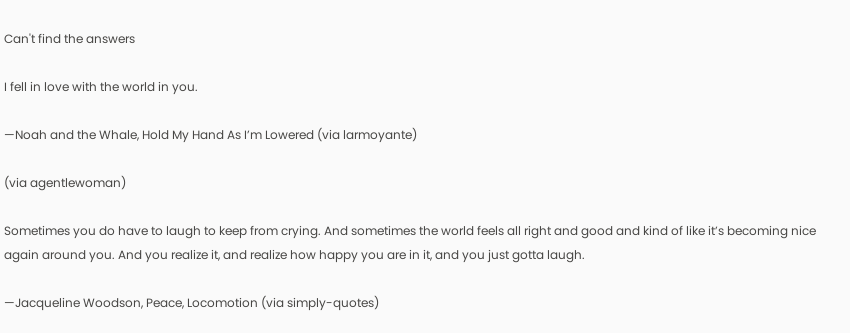Can't find the answers

I fell in love with the world in you.

—Noah and the Whale, Hold My Hand As I’m Lowered (via larmoyante)

(via agentlewoman)

Sometimes you do have to laugh to keep from crying. And sometimes the world feels all right and good and kind of like it’s becoming nice again around you. And you realize it, and realize how happy you are in it, and you just gotta laugh.

—Jacqueline Woodson, Peace, Locomotion (via simply-quotes)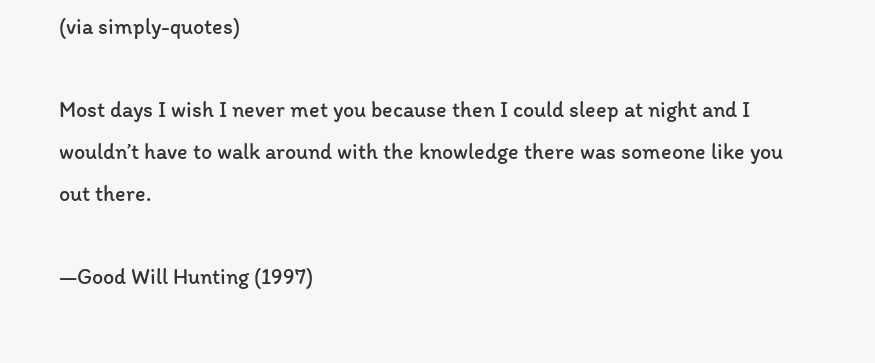(via simply-quotes)

Most days I wish I never met you because then I could sleep at night and I wouldn’t have to walk around with the knowledge there was someone like you out there.

—Good Will Hunting (1997)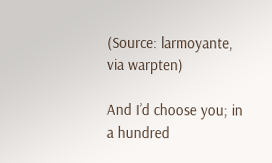(Source: larmoyante, via warpten)

And I’d choose you; in a hundred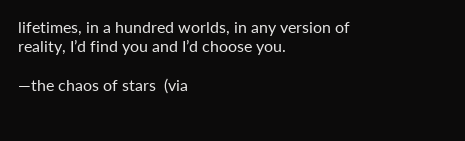lifetimes, in a hundred worlds, in any version of reality, I’d find you and I’d choose you.

—the chaos of stars  (via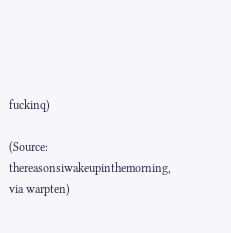fuckinq)

(Source: thereasonsiwakeupinthemorning, via warpten)